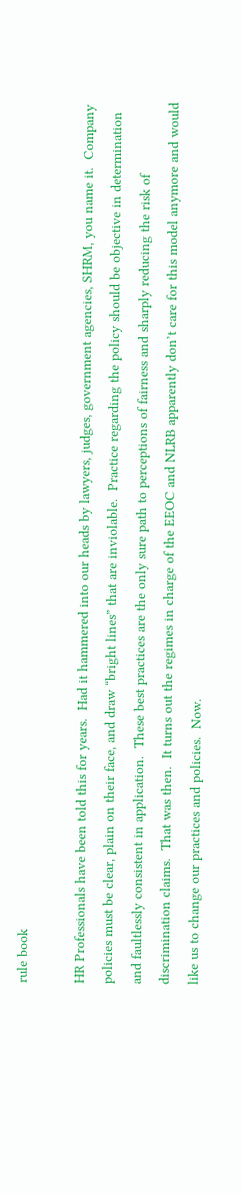rule book

HR Professionals have been told this for years.  Had it hammered into our heads by lawyers, judges, government agencies, SHRM, you name it.  Company policies must be clear, plain on their face, and draw “bright lines” that are inviolable.  Practice regarding the policy should be objective in determination and faultlessly consistent in application.  These best practices are the only sure path to perceptions of fairness and sharply reducing the risk of discrimination claims.  That was then.  It turns out the regimes in charge of the EEOC and NLRB apparently don’t care for this model anymore and would like us to change our practices and policies.  Now.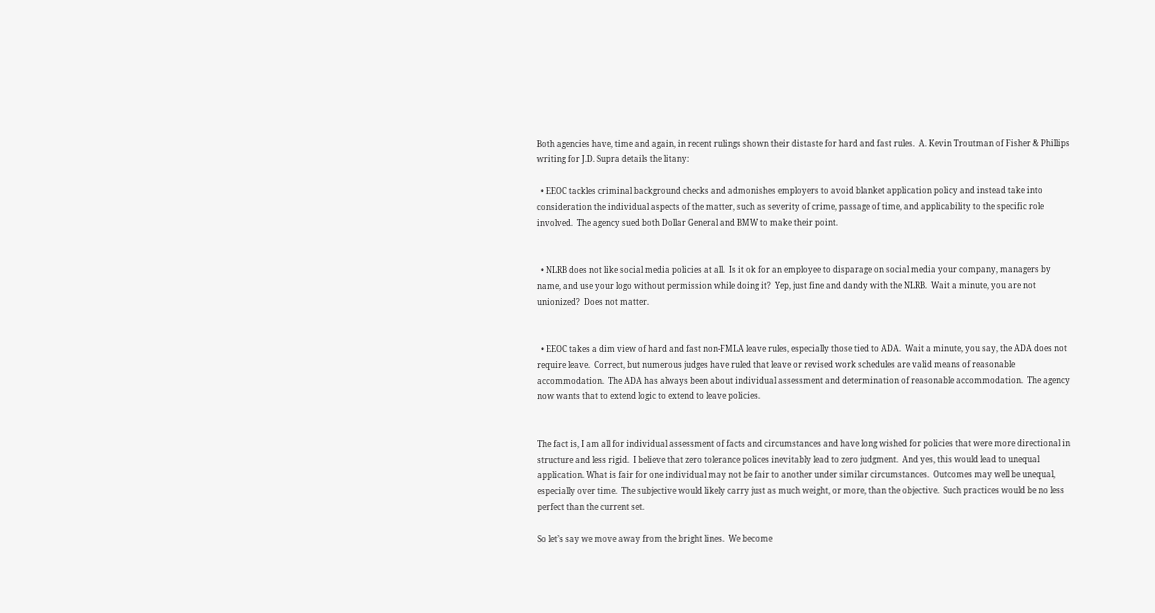Both agencies have, time and again, in recent rulings shown their distaste for hard and fast rules.  A. Kevin Troutman of Fisher & Phillips writing for J.D. Supra details the litany:

  • EEOC tackles criminal background checks and admonishes employers to avoid blanket application policy and instead take into consideration the individual aspects of the matter, such as severity of crime, passage of time, and applicability to the specific role involved.  The agency sued both Dollar General and BMW to make their point.


  • NLRB does not like social media policies at all.  Is it ok for an employee to disparage on social media your company, managers by name, and use your logo without permission while doing it?  Yep, just fine and dandy with the NLRB.  Wait a minute, you are not unionized?  Does not matter.


  • EEOC takes a dim view of hard and fast non-FMLA leave rules, especially those tied to ADA.  Wait a minute, you say, the ADA does not require leave.  Correct, but numerous judges have ruled that leave or revised work schedules are valid means of reasonable accommodation.  The ADA has always been about individual assessment and determination of reasonable accommodation.  The agency now wants that to extend logic to extend to leave policies.


The fact is, I am all for individual assessment of facts and circumstances and have long wished for policies that were more directional in structure and less rigid.  I believe that zero tolerance polices inevitably lead to zero judgment.  And yes, this would lead to unequal application. What is fair for one individual may not be fair to another under similar circumstances.  Outcomes may well be unequal, especially over time.  The subjective would likely carry just as much weight, or more, than the objective.  Such practices would be no less perfect than the current set.

So let’s say we move away from the bright lines.  We become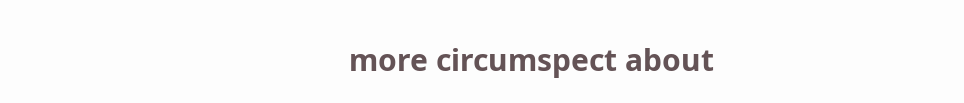more circumspect about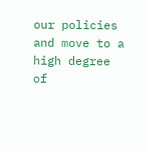our policies and move to a high degree of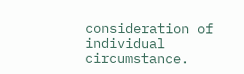consideration of individual circumstance.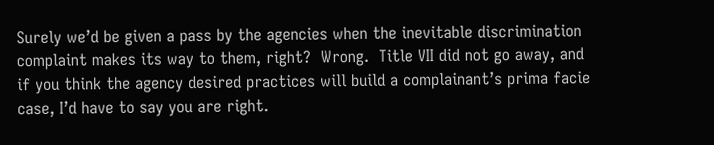Surely we’d be given a pass by the agencies when the inevitable discrimination complaint makes its way to them, right?  Wrong.  Title VII did not go away, and if you think the agency desired practices will build a complainant’s prima facie case, I’d have to say you are right.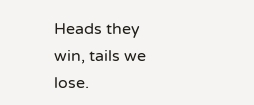Heads they win, tails we lose.